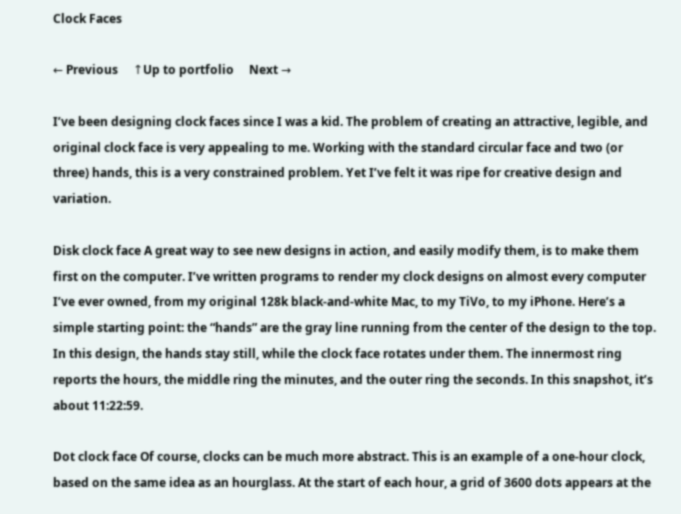Clock Faces

← Previous     ↑Up to portfolio     Next →

I’ve been designing clock faces since I was a kid. The problem of creating an attractive, legible, and original clock face is very appealing to me. Working with the standard circular face and two (or three) hands, this is a very constrained problem. Yet I’ve felt it was ripe for creative design and variation.

Disk clock face A great way to see new designs in action, and easily modify them, is to make them first on the computer. I’ve written programs to render my clock designs on almost every computer I’ve ever owned, from my original 128k black-and-white Mac, to my TiVo, to my iPhone. Here’s a simple starting point: the “hands” are the gray line running from the center of the design to the top. In this design, the hands stay still, while the clock face rotates under them. The innermost ring reports the hours, the middle ring the minutes, and the outer ring the seconds. In this snapshot, it’s about 11:22:59.

Dot clock face Of course, clocks can be much more abstract. This is an example of a one-hour clock, based on the same idea as an hourglass. At the start of each hour, a grid of 3600 dots appears at the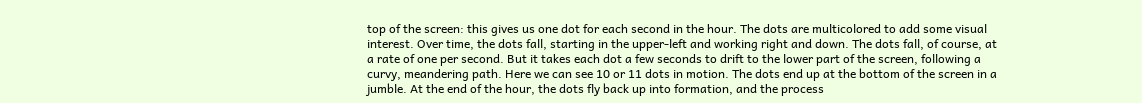top of the screen: this gives us one dot for each second in the hour. The dots are multicolored to add some visual interest. Over time, the dots fall, starting in the upper-left and working right and down. The dots fall, of course, at a rate of one per second. But it takes each dot a few seconds to drift to the lower part of the screen, following a curvy, meandering path. Here we can see 10 or 11 dots in motion. The dots end up at the bottom of the screen in a jumble. At the end of the hour, the dots fly back up into formation, and the process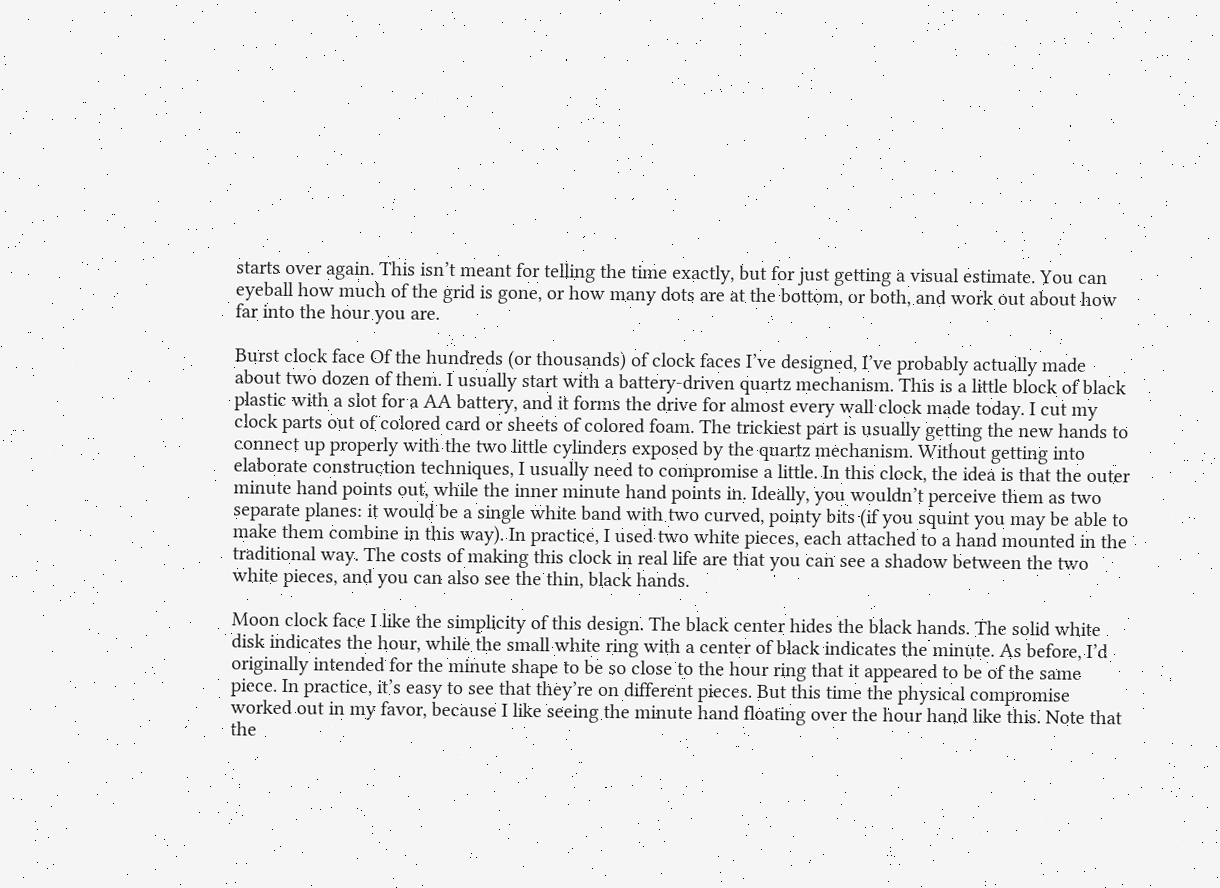starts over again. This isn’t meant for telling the time exactly, but for just getting a visual estimate. You can eyeball how much of the grid is gone, or how many dots are at the bottom, or both, and work out about how far into the hour you are.

Burst clock face Of the hundreds (or thousands) of clock faces I’ve designed, I’ve probably actually made about two dozen of them. I usually start with a battery-driven quartz mechanism. This is a little block of black plastic with a slot for a AA battery, and it forms the drive for almost every wall clock made today. I cut my clock parts out of colored card or sheets of colored foam. The trickiest part is usually getting the new hands to connect up properly with the two little cylinders exposed by the quartz mechanism. Without getting into elaborate construction techniques, I usually need to compromise a little. In this clock, the idea is that the outer minute hand points out, while the inner minute hand points in. Ideally, you wouldn’t perceive them as two separate planes: it would be a single white band with two curved, pointy bits (if you squint you may be able to make them combine in this way). In practice, I used two white pieces, each attached to a hand mounted in the traditional way. The costs of making this clock in real life are that you can see a shadow between the two white pieces, and you can also see the thin, black hands.

Moon clock face I like the simplicity of this design. The black center hides the black hands. The solid white disk indicates the hour, while the small white ring with a center of black indicates the minute. As before, I’d originally intended for the minute shape to be so close to the hour ring that it appeared to be of the same piece. In practice, it’s easy to see that they’re on different pieces. But this time the physical compromise worked out in my favor, because I like seeing the minute hand floating over the hour hand like this. Note that the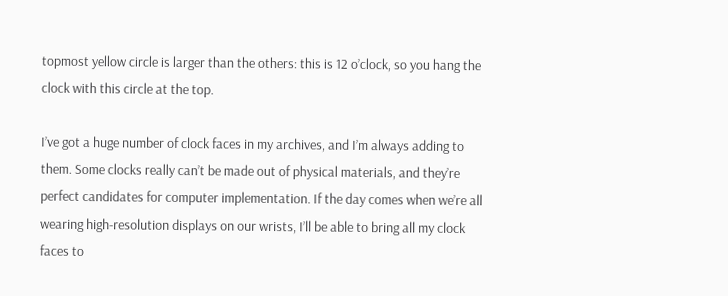topmost yellow circle is larger than the others: this is 12 o’clock, so you hang the clock with this circle at the top.

I’ve got a huge number of clock faces in my archives, and I’m always adding to them. Some clocks really can’t be made out of physical materials, and they’re perfect candidates for computer implementation. If the day comes when we’re all wearing high-resolution displays on our wrists, I’ll be able to bring all my clock faces to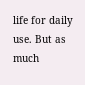life for daily use. But as much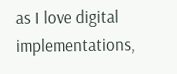as I love digital implementations,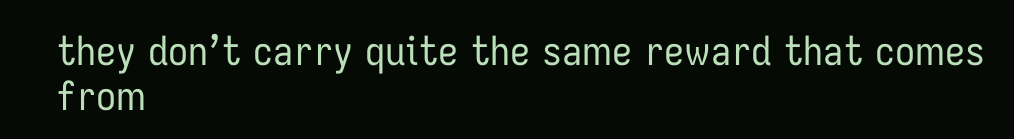they don’t carry quite the same reward that comes from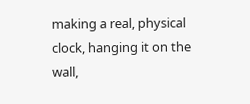making a real, physical clock, hanging it on the wall,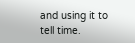and using it to tell time.